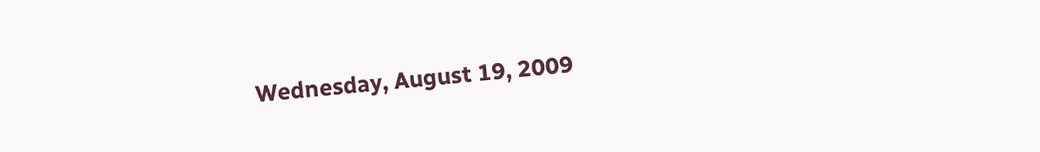Wednesday, August 19, 2009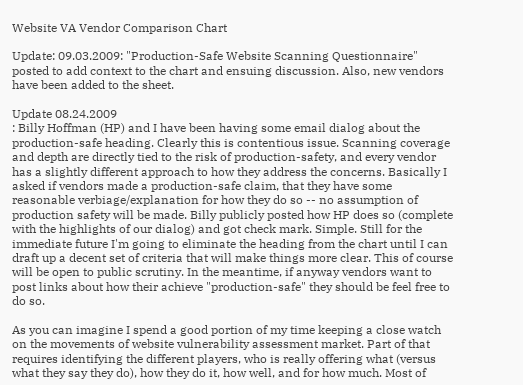Website VA Vendor Comparison Chart

Update: 09.03.2009: "Production-Safe Website Scanning Questionnaire" posted to add context to the chart and ensuing discussion. Also, new vendors have been added to the sheet.

Update 08.24.2009
: Billy Hoffman (HP) and I have been having some email dialog about the production-safe heading. Clearly this is contentious issue. Scanning coverage and depth are directly tied to the risk of production-safety, and every vendor has a slightly different approach to how they address the concerns. Basically I asked if vendors made a production-safe claim, that they have some reasonable verbiage/explanation for how they do so -- no assumption of production safety will be made. Billy publicly posted how HP does so (complete with the highlights of our dialog) and got check mark. Simple. Still for the immediate future I'm going to eliminate the heading from the chart until I can draft up a decent set of criteria that will make things more clear. This of course will be open to public scrutiny. In the meantime, if anyway vendors want to post links about how their achieve "production-safe" they should be feel free to do so.

As you can imagine I spend a good portion of my time keeping a close watch on the movements of website vulnerability assessment market. Part of that requires identifying the different players, who is really offering what (versus what they say they do), how they do it, how well, and for how much. Most of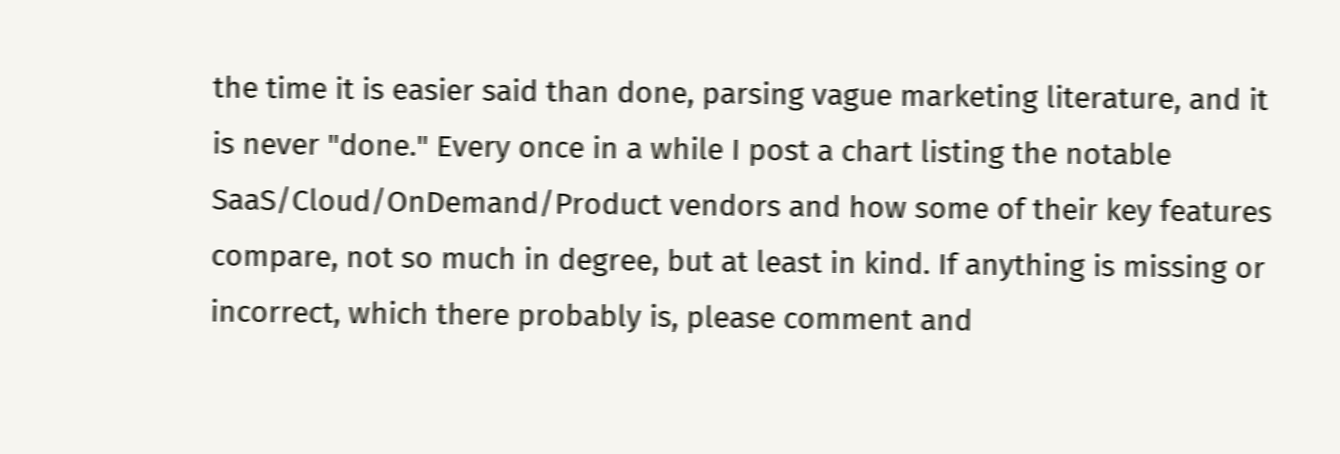the time it is easier said than done, parsing vague marketing literature, and it is never "done." Every once in a while I post a chart listing the notable SaaS/Cloud/OnDemand/Product vendors and how some of their key features compare, not so much in degree, but at least in kind. If anything is missing or incorrect, which there probably is, please comment and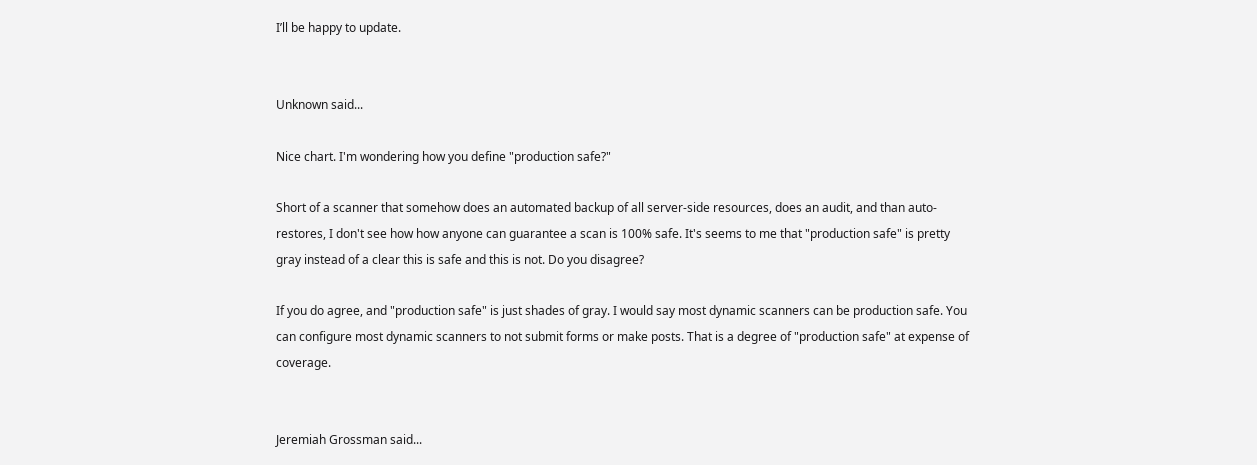I’ll be happy to update.


Unknown said...

Nice chart. I'm wondering how you define "production safe?"

Short of a scanner that somehow does an automated backup of all server-side resources, does an audit, and than auto-restores, I don't see how how anyone can guarantee a scan is 100% safe. It's seems to me that "production safe" is pretty gray instead of a clear this is safe and this is not. Do you disagree?

If you do agree, and "production safe" is just shades of gray. I would say most dynamic scanners can be production safe. You can configure most dynamic scanners to not submit forms or make posts. That is a degree of "production safe" at expense of coverage.


Jeremiah Grossman said...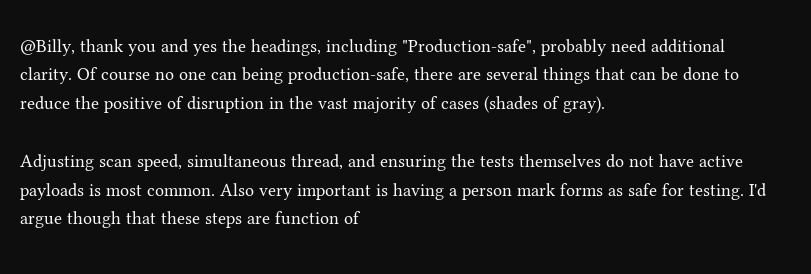@Billy, thank you and yes the headings, including "Production-safe", probably need additional clarity. Of course no one can being production-safe, there are several things that can be done to reduce the positive of disruption in the vast majority of cases (shades of gray).

Adjusting scan speed, simultaneous thread, and ensuring the tests themselves do not have active payloads is most common. Also very important is having a person mark forms as safe for testing. I'd argue though that these steps are function of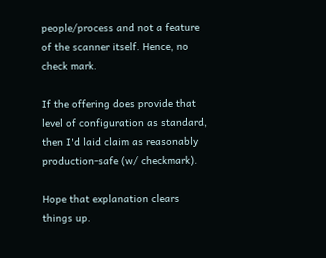people/process and not a feature of the scanner itself. Hence, no check mark.

If the offering does provide that level of configuration as standard, then I'd laid claim as reasonably production-safe (w/ checkmark).

Hope that explanation clears things up.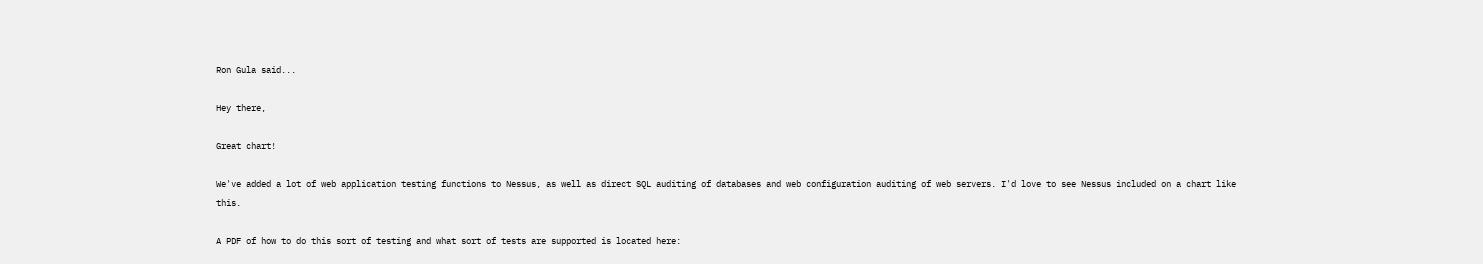Ron Gula said...

Hey there,

Great chart!

We've added a lot of web application testing functions to Nessus, as well as direct SQL auditing of databases and web configuration auditing of web servers. I'd love to see Nessus included on a chart like this.

A PDF of how to do this sort of testing and what sort of tests are supported is located here: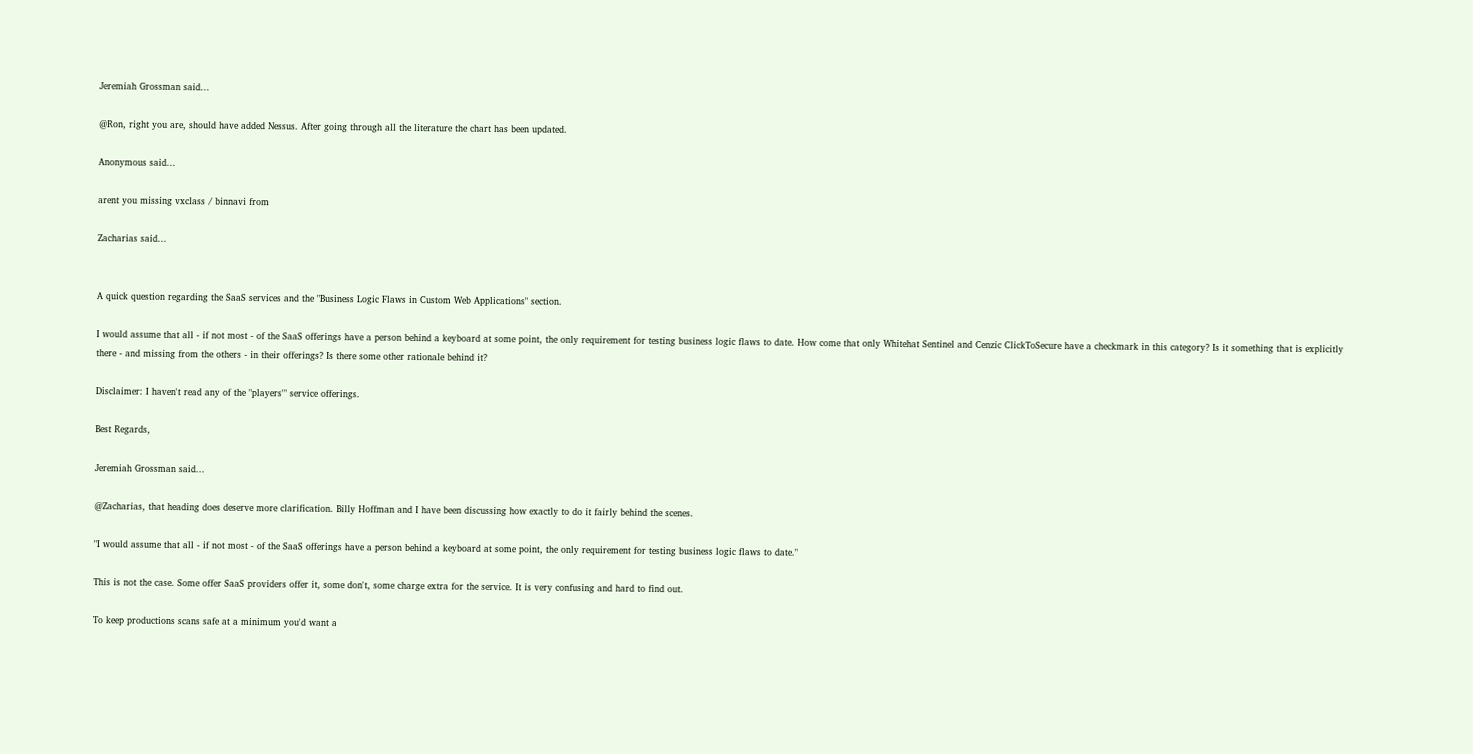Jeremiah Grossman said...

@Ron, right you are, should have added Nessus. After going through all the literature the chart has been updated.

Anonymous said...

arent you missing vxclass / binnavi from

Zacharias said...


A quick question regarding the SaaS services and the "Business Logic Flaws in Custom Web Applications" section.

I would assume that all - if not most - of the SaaS offerings have a person behind a keyboard at some point, the only requirement for testing business logic flaws to date. How come that only Whitehat Sentinel and Cenzic ClickToSecure have a checkmark in this category? Is it something that is explicitly there - and missing from the others - in their offerings? Is there some other rationale behind it?

Disclaimer: I haven't read any of the "players'" service offerings.

Best Regards,

Jeremiah Grossman said...

@Zacharias, that heading does deserve more clarification. Billy Hoffman and I have been discussing how exactly to do it fairly behind the scenes.

"I would assume that all - if not most - of the SaaS offerings have a person behind a keyboard at some point, the only requirement for testing business logic flaws to date."

This is not the case. Some offer SaaS providers offer it, some don't, some charge extra for the service. It is very confusing and hard to find out.

To keep productions scans safe at a minimum you'd want a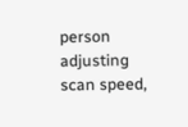person adjusting scan speed,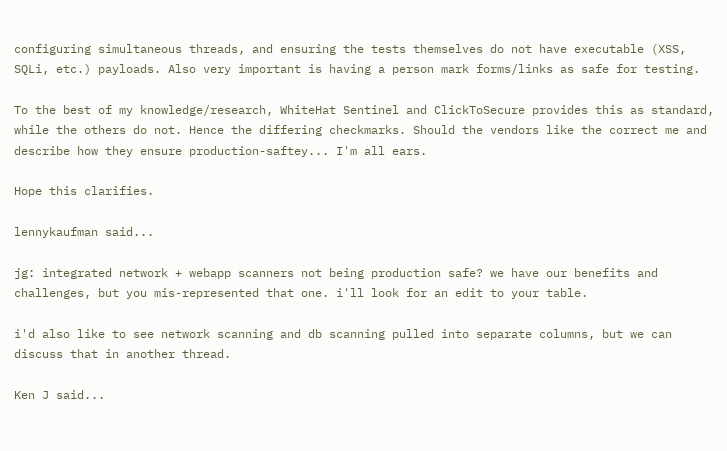configuring simultaneous threads, and ensuring the tests themselves do not have executable (XSS, SQLi, etc.) payloads. Also very important is having a person mark forms/links as safe for testing.

To the best of my knowledge/research, WhiteHat Sentinel and ClickToSecure provides this as standard, while the others do not. Hence the differing checkmarks. Should the vendors like the correct me and describe how they ensure production-saftey... I'm all ears.

Hope this clarifies.

lennykaufman said...

jg: integrated network + webapp scanners not being production safe? we have our benefits and challenges, but you mis-represented that one. i'll look for an edit to your table.

i'd also like to see network scanning and db scanning pulled into separate columns, but we can discuss that in another thread.

Ken J said...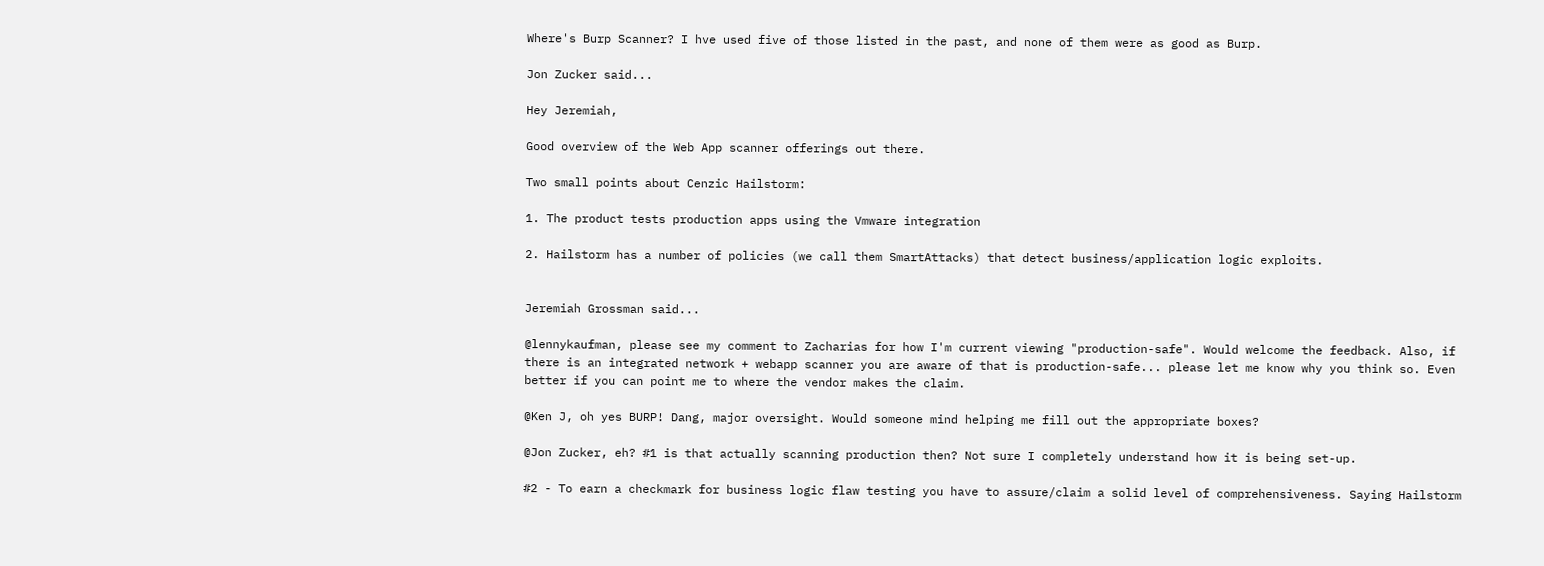Where's Burp Scanner? I hve used five of those listed in the past, and none of them were as good as Burp.

Jon Zucker said...

Hey Jeremiah,

Good overview of the Web App scanner offerings out there.

Two small points about Cenzic Hailstorm:

1. The product tests production apps using the Vmware integration

2. Hailstorm has a number of policies (we call them SmartAttacks) that detect business/application logic exploits.


Jeremiah Grossman said...

@lennykaufman, please see my comment to Zacharias for how I'm current viewing "production-safe". Would welcome the feedback. Also, if there is an integrated network + webapp scanner you are aware of that is production-safe... please let me know why you think so. Even better if you can point me to where the vendor makes the claim.

@Ken J, oh yes BURP! Dang, major oversight. Would someone mind helping me fill out the appropriate boxes?

@Jon Zucker, eh? #1 is that actually scanning production then? Not sure I completely understand how it is being set-up.

#2 - To earn a checkmark for business logic flaw testing you have to assure/claim a solid level of comprehensiveness. Saying Hailstorm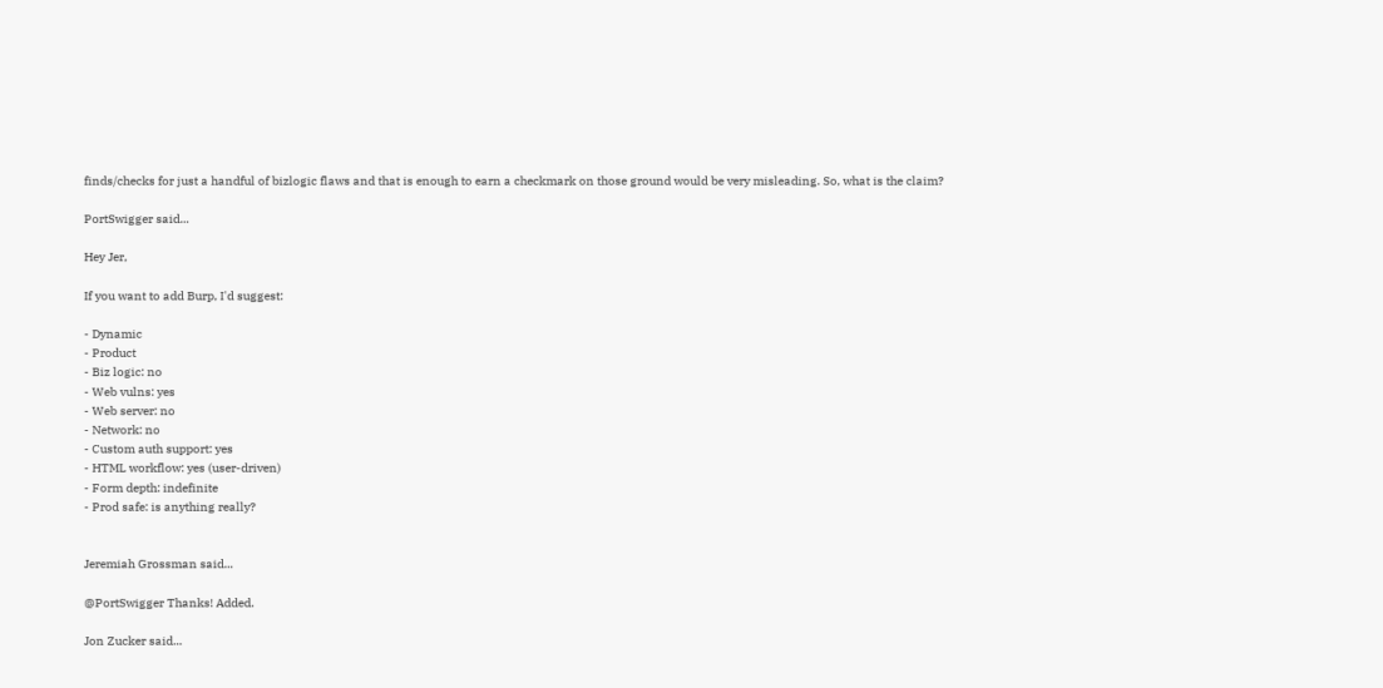finds/checks for just a handful of bizlogic flaws and that is enough to earn a checkmark on those ground would be very misleading. So, what is the claim?

PortSwigger said...

Hey Jer,

If you want to add Burp, I'd suggest:

- Dynamic
- Product
- Biz logic: no
- Web vulns: yes
- Web server: no
- Network: no
- Custom auth support: yes
- HTML workflow: yes (user-driven)
- Form depth: indefinite
- Prod safe: is anything really?


Jeremiah Grossman said...

@PortSwigger Thanks! Added.

Jon Zucker said...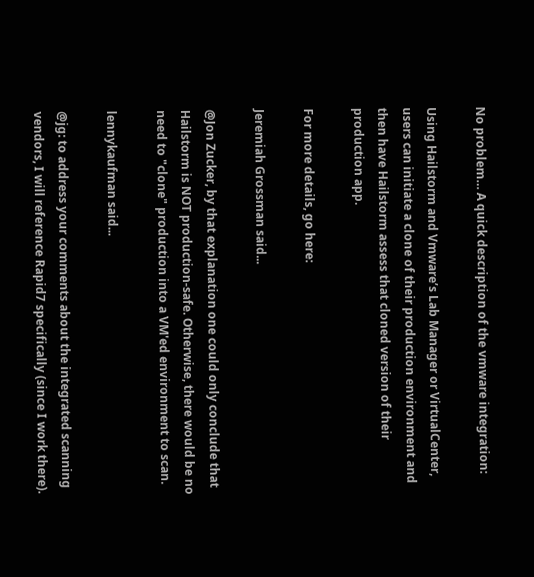No problem… A quick description of the vmware integration:

Using Hailstorm and Vmware’s Lab Manager or VirtualCenter, users can initiate a clone of their production environment and then have Hailstorm assess that cloned version of their production app.

For more details, go here:

Jeremiah Grossman said...

@Jon Zucker, by that explanation one could only conclude that Hailstorm is NOT production-safe. Otherwise, there would be no need to "clone" production into a VM'ed environment to scan.

lennykaufman said...

@jg: to address your comments about the integrated scanning vendors, I will reference Rapid7 specifically (since I work there).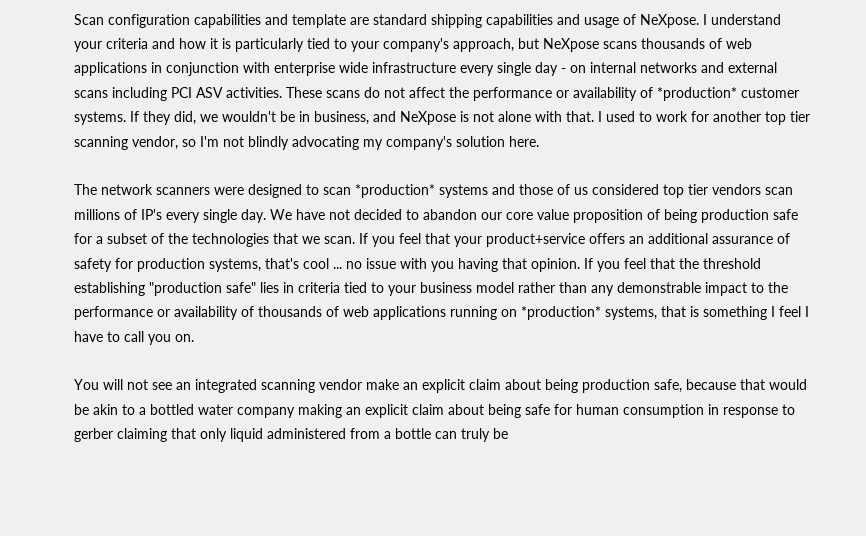Scan configuration capabilities and template are standard shipping capabilities and usage of NeXpose. I understand your criteria and how it is particularly tied to your company's approach, but NeXpose scans thousands of web applications in conjunction with enterprise wide infrastructure every single day - on internal networks and external scans including PCI ASV activities. These scans do not affect the performance or availability of *production* customer systems. If they did, we wouldn't be in business, and NeXpose is not alone with that. I used to work for another top tier scanning vendor, so I'm not blindly advocating my company's solution here.

The network scanners were designed to scan *production* systems and those of us considered top tier vendors scan millions of IP's every single day. We have not decided to abandon our core value proposition of being production safe for a subset of the technologies that we scan. If you feel that your product+service offers an additional assurance of safety for production systems, that's cool ... no issue with you having that opinion. If you feel that the threshold establishing "production safe" lies in criteria tied to your business model rather than any demonstrable impact to the performance or availability of thousands of web applications running on *production* systems, that is something I feel I have to call you on.

You will not see an integrated scanning vendor make an explicit claim about being production safe, because that would be akin to a bottled water company making an explicit claim about being safe for human consumption in response to gerber claiming that only liquid administered from a bottle can truly be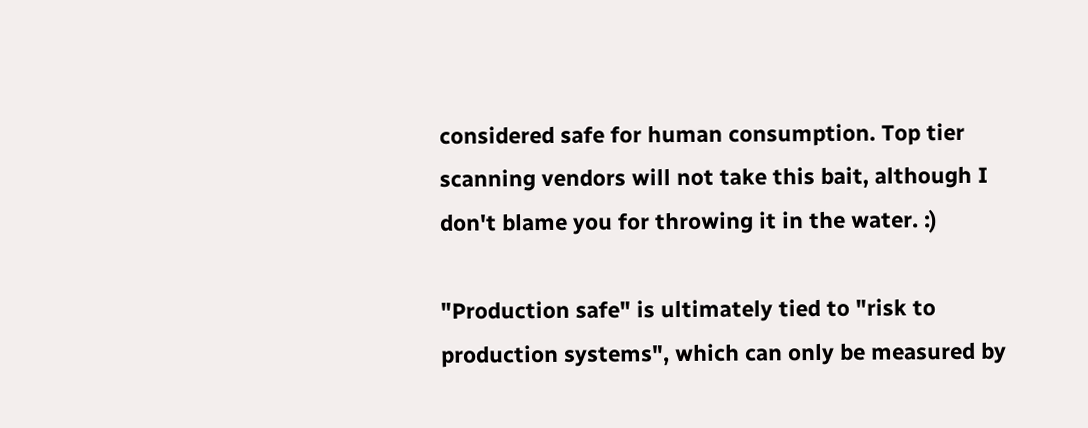considered safe for human consumption. Top tier scanning vendors will not take this bait, although I don't blame you for throwing it in the water. :)

"Production safe" is ultimately tied to "risk to production systems", which can only be measured by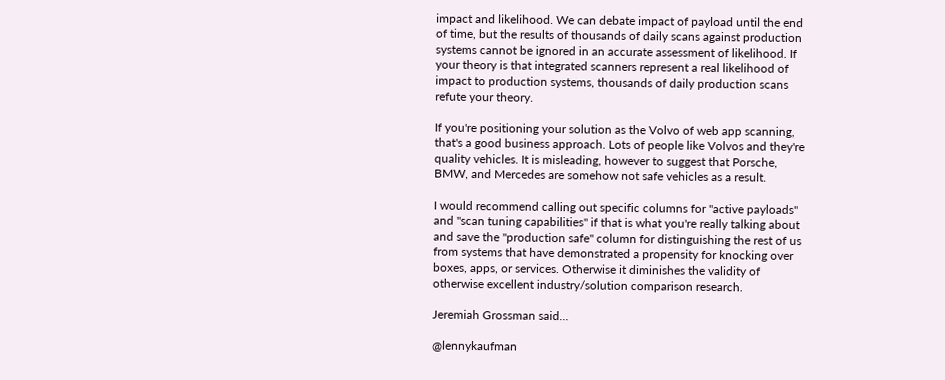impact and likelihood. We can debate impact of payload until the end of time, but the results of thousands of daily scans against production systems cannot be ignored in an accurate assessment of likelihood. If your theory is that integrated scanners represent a real likelihood of impact to production systems, thousands of daily production scans refute your theory.

If you're positioning your solution as the Volvo of web app scanning, that's a good business approach. Lots of people like Volvos and they're quality vehicles. It is misleading, however to suggest that Porsche, BMW, and Mercedes are somehow not safe vehicles as a result.

I would recommend calling out specific columns for "active payloads" and "scan tuning capabilities" if that is what you're really talking about and save the "production safe" column for distinguishing the rest of us from systems that have demonstrated a propensity for knocking over boxes, apps, or services. Otherwise it diminishes the validity of otherwise excellent industry/solution comparison research.

Jeremiah Grossman said...

@lennykaufman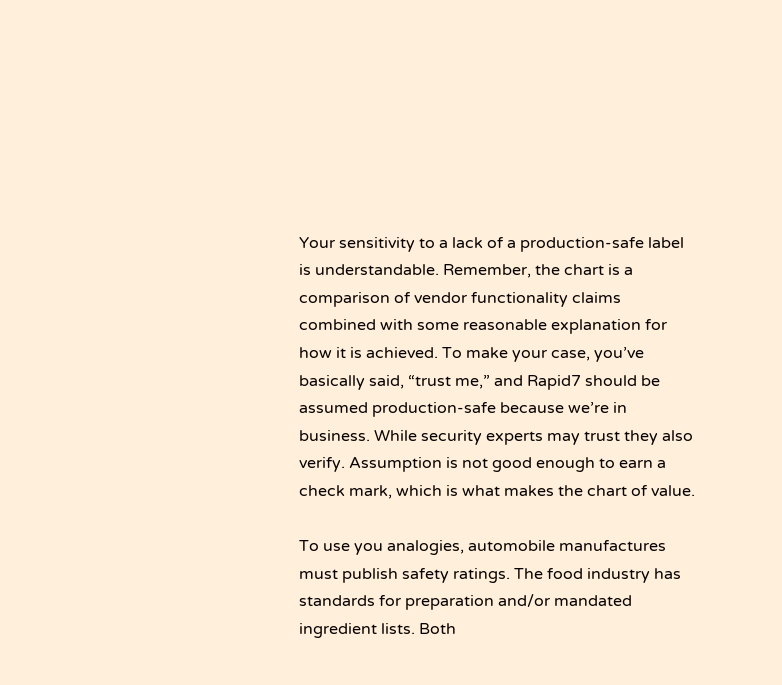Your sensitivity to a lack of a production-safe label is understandable. Remember, the chart is a comparison of vendor functionality claims combined with some reasonable explanation for how it is achieved. To make your case, you’ve basically said, “trust me,” and Rapid7 should be assumed production-safe because we’re in business. While security experts may trust they also verify. Assumption is not good enough to earn a check mark, which is what makes the chart of value.

To use you analogies, automobile manufactures must publish safety ratings. The food industry has standards for preparation and/or mandated ingredient lists. Both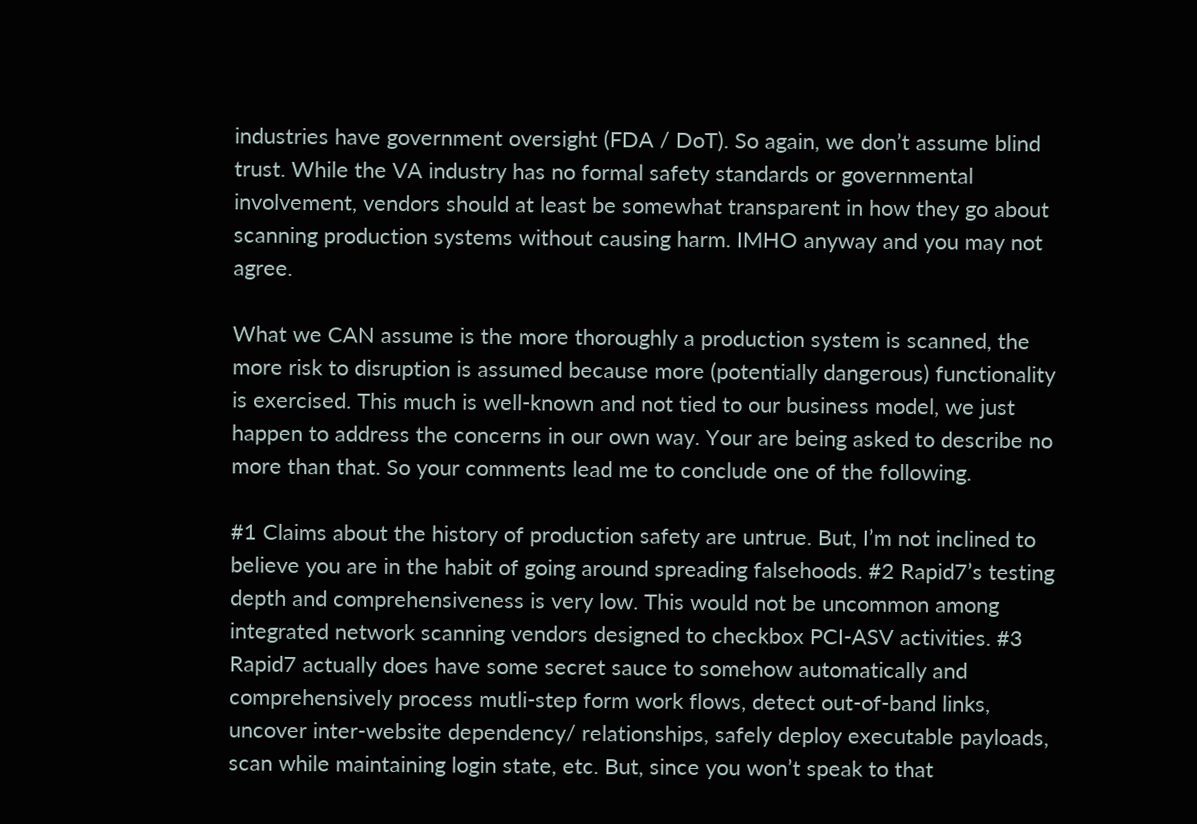industries have government oversight (FDA / DoT). So again, we don’t assume blind trust. While the VA industry has no formal safety standards or governmental involvement, vendors should at least be somewhat transparent in how they go about scanning production systems without causing harm. IMHO anyway and you may not agree.

What we CAN assume is the more thoroughly a production system is scanned, the more risk to disruption is assumed because more (potentially dangerous) functionality is exercised. This much is well-known and not tied to our business model, we just happen to address the concerns in our own way. Your are being asked to describe no more than that. So your comments lead me to conclude one of the following.

#1 Claims about the history of production safety are untrue. But, I’m not inclined to believe you are in the habit of going around spreading falsehoods. #2 Rapid7’s testing depth and comprehensiveness is very low. This would not be uncommon among integrated network scanning vendors designed to checkbox PCI-ASV activities. #3 Rapid7 actually does have some secret sauce to somehow automatically and comprehensively process mutli-step form work flows, detect out-of-band links, uncover inter-website dependency/ relationships, safely deploy executable payloads, scan while maintaining login state, etc. But, since you won’t speak to that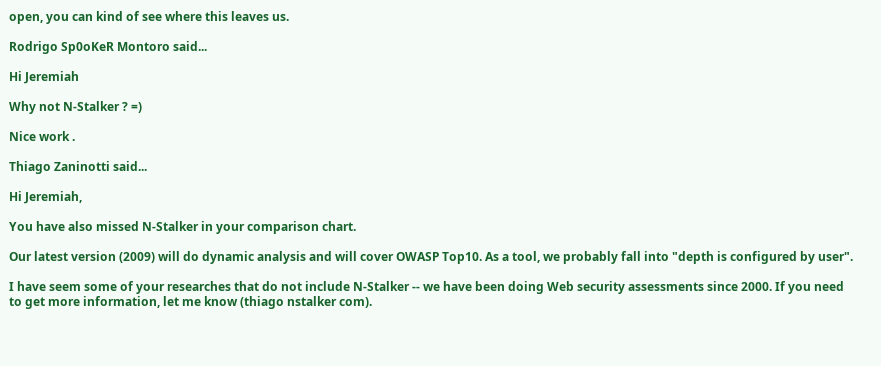open, you can kind of see where this leaves us.

Rodrigo Sp0oKeR Montoro said...

Hi Jeremiah

Why not N-Stalker ? =)

Nice work .

Thiago Zaninotti said...

Hi Jeremiah,

You have also missed N-Stalker in your comparison chart.

Our latest version (2009) will do dynamic analysis and will cover OWASP Top10. As a tool, we probably fall into "depth is configured by user".

I have seem some of your researches that do not include N-Stalker -- we have been doing Web security assessments since 2000. If you need to get more information, let me know (thiago nstalker com).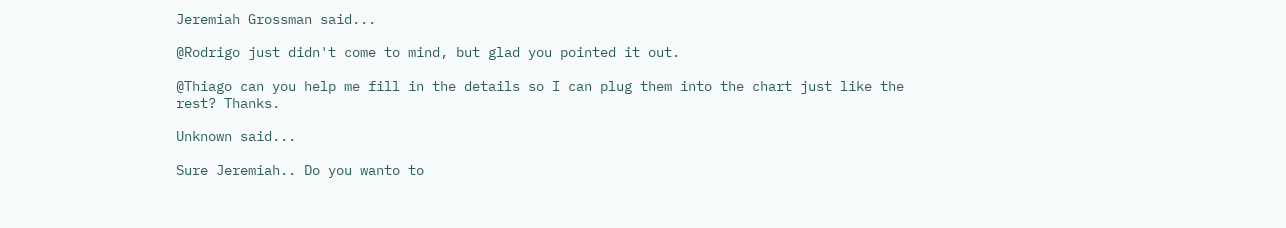Jeremiah Grossman said...

@Rodrigo just didn't come to mind, but glad you pointed it out.

@Thiago can you help me fill in the details so I can plug them into the chart just like the rest? Thanks.

Unknown said...

Sure Jeremiah.. Do you wanto to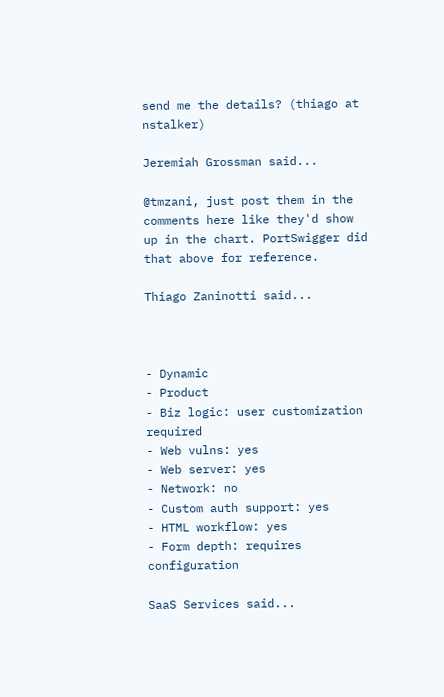send me the details? (thiago at nstalker)

Jeremiah Grossman said...

@tmzani, just post them in the comments here like they'd show up in the chart. PortSwigger did that above for reference.

Thiago Zaninotti said...



- Dynamic
- Product
- Biz logic: user customization required
- Web vulns: yes
- Web server: yes
- Network: no
- Custom auth support: yes
- HTML workflow: yes
- Form depth: requires configuration

SaaS Services said...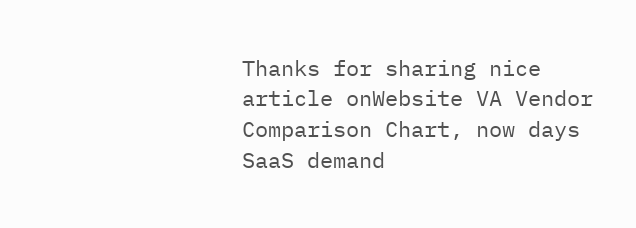Thanks for sharing nice article onWebsite VA Vendor Comparison Chart, now days SaaS demand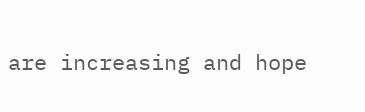are increasing and hope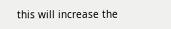this will increase the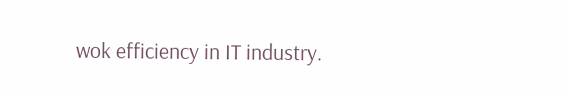wok efficiency in IT industry.